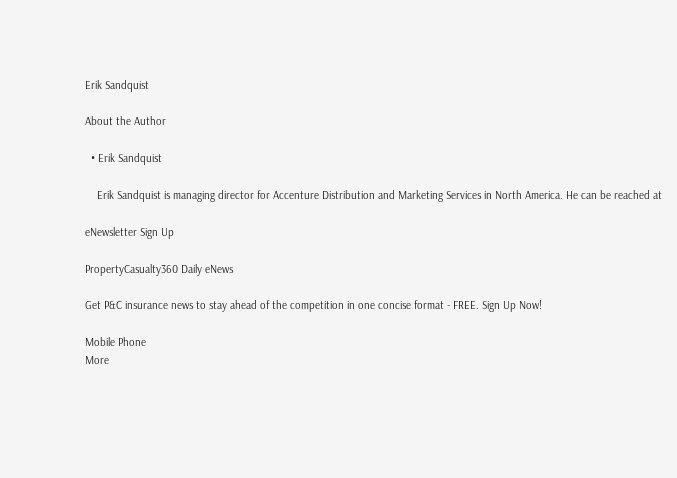Erik Sandquist

About the Author

  • Erik Sandquist

    Erik Sandquist is managing director for Accenture Distribution and Marketing Services in North America. He can be reached at

eNewsletter Sign Up

PropertyCasualty360 Daily eNews

Get P&C insurance news to stay ahead of the competition in one concise format - FREE. Sign Up Now!

Mobile Phone
More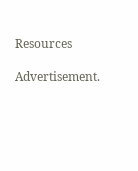Resources

Advertisement.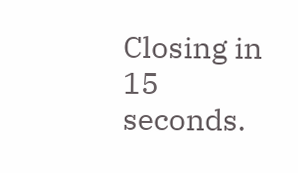Closing in 15 seconds.